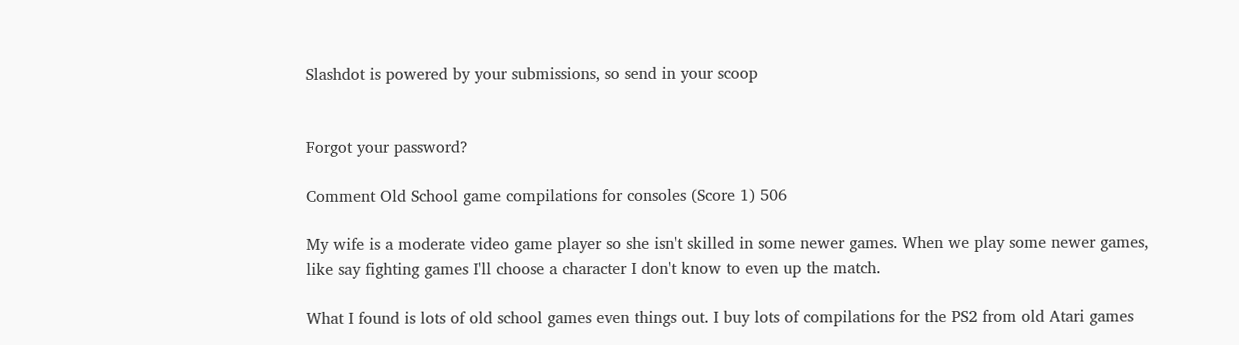Slashdot is powered by your submissions, so send in your scoop


Forgot your password?

Comment Old School game compilations for consoles (Score 1) 506

My wife is a moderate video game player so she isn't skilled in some newer games. When we play some newer games, like say fighting games I'll choose a character I don't know to even up the match.

What I found is lots of old school games even things out. I buy lots of compilations for the PS2 from old Atari games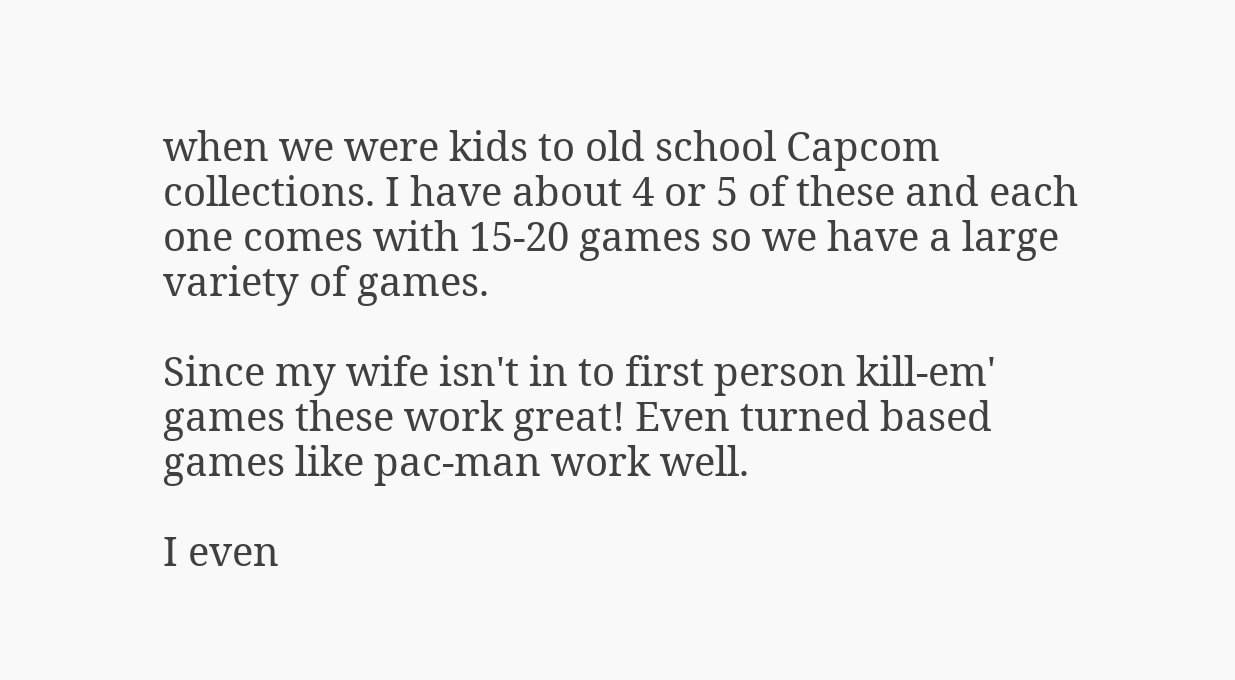when we were kids to old school Capcom collections. I have about 4 or 5 of these and each one comes with 15-20 games so we have a large variety of games.

Since my wife isn't in to first person kill-em' games these work great! Even turned based games like pac-man work well.

I even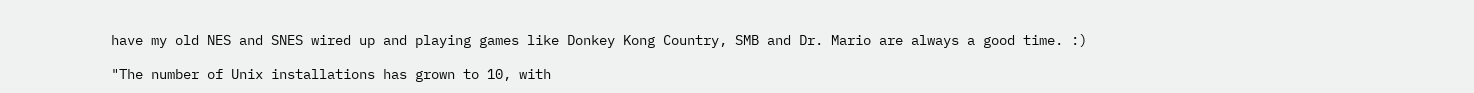have my old NES and SNES wired up and playing games like Donkey Kong Country, SMB and Dr. Mario are always a good time. :)

"The number of Unix installations has grown to 10, with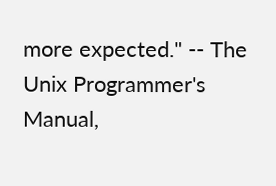more expected." -- The Unix Programmer's Manual,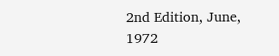2nd Edition, June, 1972